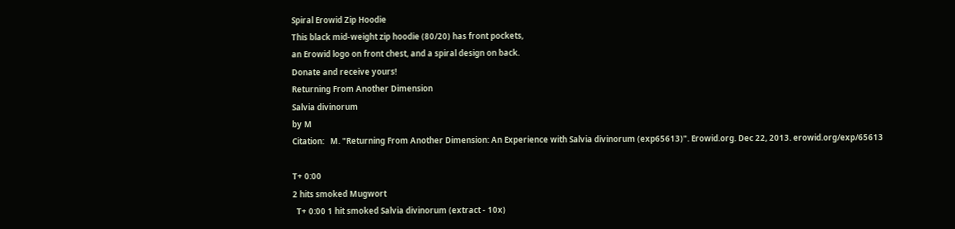Spiral Erowid Zip Hoodie
This black mid-weight zip hoodie (80/20) has front pockets,
an Erowid logo on front chest, and a spiral design on back.
Donate and receive yours!
Returning From Another Dimension
Salvia divinorum
by M
Citation:   M. "Returning From Another Dimension: An Experience with Salvia divinorum (exp65613)". Erowid.org. Dec 22, 2013. erowid.org/exp/65613

T+ 0:00
2 hits smoked Mugwort
  T+ 0:00 1 hit smoked Salvia divinorum (extract - 10x)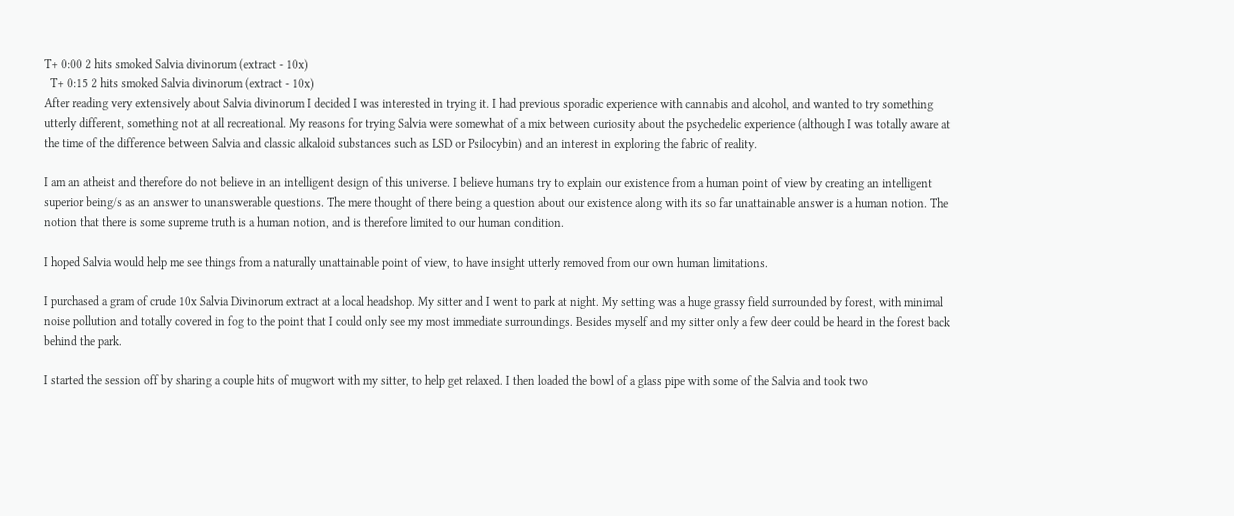T+ 0:00 2 hits smoked Salvia divinorum (extract - 10x)
  T+ 0:15 2 hits smoked Salvia divinorum (extract - 10x)
After reading very extensively about Salvia divinorum I decided I was interested in trying it. I had previous sporadic experience with cannabis and alcohol, and wanted to try something utterly different, something not at all recreational. My reasons for trying Salvia were somewhat of a mix between curiosity about the psychedelic experience (although I was totally aware at the time of the difference between Salvia and classic alkaloid substances such as LSD or Psilocybin) and an interest in exploring the fabric of reality.

I am an atheist and therefore do not believe in an intelligent design of this universe. I believe humans try to explain our existence from a human point of view by creating an intelligent superior being/s as an answer to unanswerable questions. The mere thought of there being a question about our existence along with its so far unattainable answer is a human notion. The notion that there is some supreme truth is a human notion, and is therefore limited to our human condition.

I hoped Salvia would help me see things from a naturally unattainable point of view, to have insight utterly removed from our own human limitations.

I purchased a gram of crude 10x Salvia Divinorum extract at a local headshop. My sitter and I went to park at night. My setting was a huge grassy field surrounded by forest, with minimal noise pollution and totally covered in fog to the point that I could only see my most immediate surroundings. Besides myself and my sitter only a few deer could be heard in the forest back behind the park.

I started the session off by sharing a couple hits of mugwort with my sitter, to help get relaxed. I then loaded the bowl of a glass pipe with some of the Salvia and took two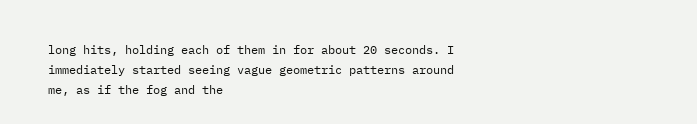long hits, holding each of them in for about 20 seconds. I immediately started seeing vague geometric patterns around me, as if the fog and the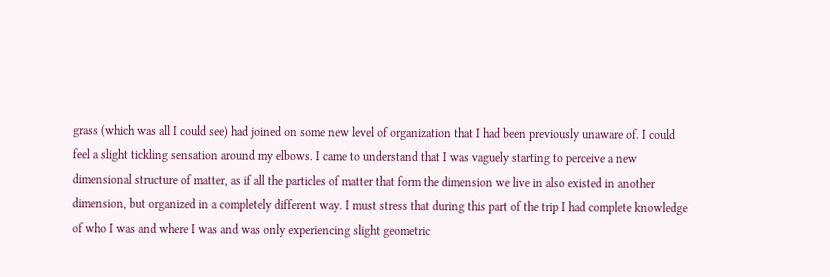grass (which was all I could see) had joined on some new level of organization that I had been previously unaware of. I could feel a slight tickling sensation around my elbows. I came to understand that I was vaguely starting to perceive a new dimensional structure of matter, as if all the particles of matter that form the dimension we live in also existed in another dimension, but organized in a completely different way. I must stress that during this part of the trip I had complete knowledge of who I was and where I was and was only experiencing slight geometric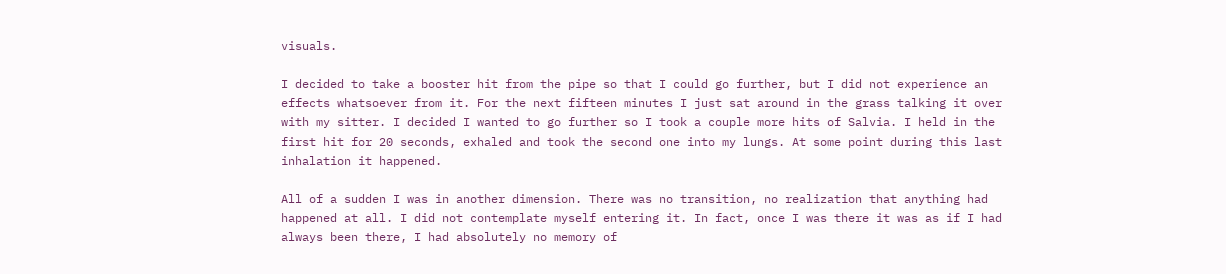visuals.

I decided to take a booster hit from the pipe so that I could go further, but I did not experience an effects whatsoever from it. For the next fifteen minutes I just sat around in the grass talking it over with my sitter. I decided I wanted to go further so I took a couple more hits of Salvia. I held in the first hit for 20 seconds, exhaled and took the second one into my lungs. At some point during this last inhalation it happened.

All of a sudden I was in another dimension. There was no transition, no realization that anything had happened at all. I did not contemplate myself entering it. In fact, once I was there it was as if I had always been there, I had absolutely no memory of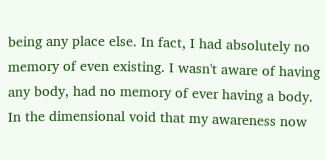being any place else. In fact, I had absolutely no memory of even existing. I wasn't aware of having any body, had no memory of ever having a body. In the dimensional void that my awareness now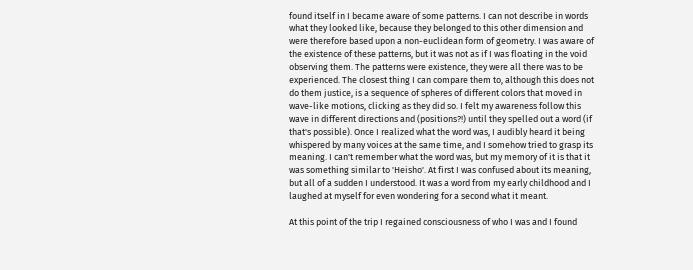found itself in I became aware of some patterns. I can not describe in words what they looked like, because they belonged to this other dimension and were therefore based upon a non-euclidean form of geometry. I was aware of the existence of these patterns, but it was not as if I was floating in the void observing them. The patterns were existence, they were all there was to be experienced. The closest thing I can compare them to, although this does not do them justice, is a sequence of spheres of different colors that moved in wave-like motions, clicking as they did so. I felt my awareness follow this wave in different directions and (positions?!) until they spelled out a word (if that's possible). Once I realized what the word was, I audibly heard it being whispered by many voices at the same time, and I somehow tried to grasp its meaning. I can't remember what the word was, but my memory of it is that it was something similar to 'Heisho'. At first I was confused about its meaning, but all of a sudden I understood. It was a word from my early childhood and I laughed at myself for even wondering for a second what it meant.

At this point of the trip I regained consciousness of who I was and I found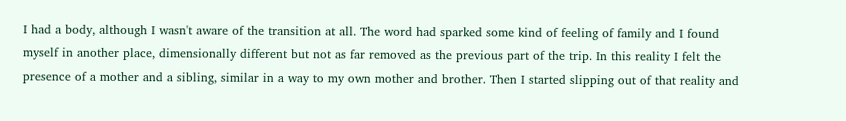I had a body, although I wasn't aware of the transition at all. The word had sparked some kind of feeling of family and I found myself in another place, dimensionally different but not as far removed as the previous part of the trip. In this reality I felt the presence of a mother and a sibling, similar in a way to my own mother and brother. Then I started slipping out of that reality and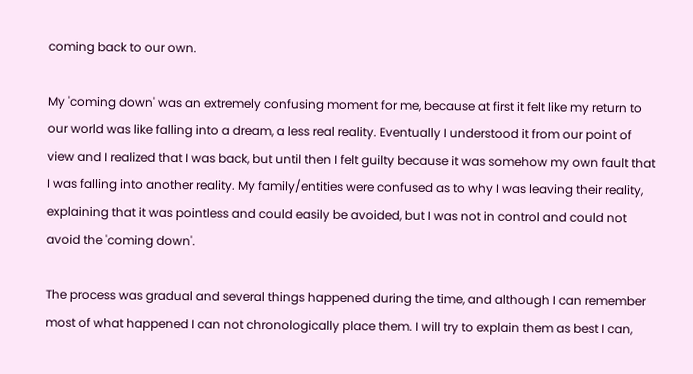coming back to our own.

My 'coming down' was an extremely confusing moment for me, because at first it felt like my return to our world was like falling into a dream, a less real reality. Eventually I understood it from our point of view and I realized that I was back, but until then I felt guilty because it was somehow my own fault that I was falling into another reality. My family/entities were confused as to why I was leaving their reality, explaining that it was pointless and could easily be avoided, but I was not in control and could not avoid the 'coming down'.

The process was gradual and several things happened during the time, and although I can remember most of what happened I can not chronologically place them. I will try to explain them as best I can,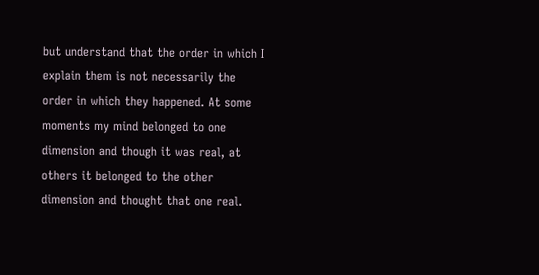but understand that the order in which I explain them is not necessarily the order in which they happened. At some moments my mind belonged to one dimension and though it was real, at others it belonged to the other dimension and thought that one real.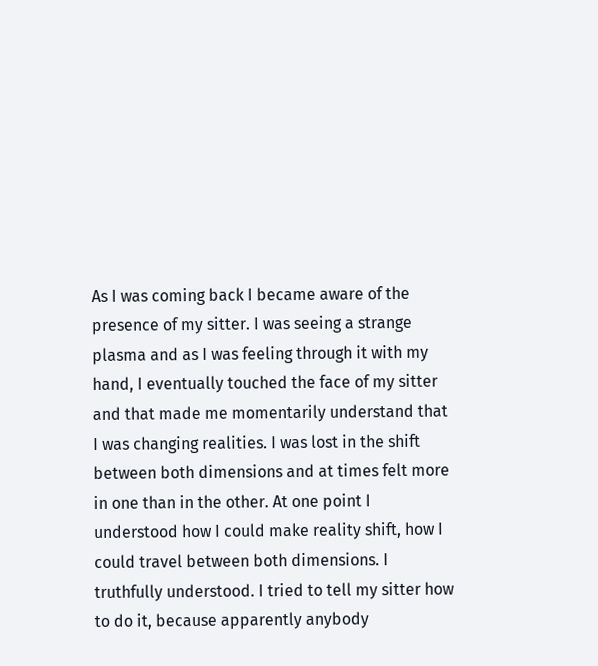As I was coming back I became aware of the presence of my sitter. I was seeing a strange plasma and as I was feeling through it with my hand, I eventually touched the face of my sitter and that made me momentarily understand that I was changing realities. I was lost in the shift between both dimensions and at times felt more in one than in the other. At one point I understood how I could make reality shift, how I could travel between both dimensions. I truthfully understood. I tried to tell my sitter how to do it, because apparently anybody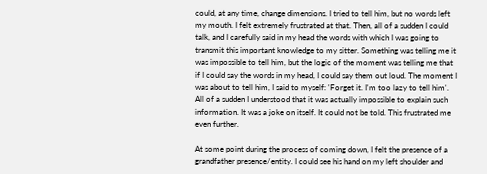could, at any time, change dimensions. I tried to tell him, but no words left my mouth. I felt extremely frustrated at that. Then, all of a sudden I could talk, and I carefully said in my head the words with which I was going to transmit this important knowledge to my sitter. Something was telling me it was impossible to tell him, but the logic of the moment was telling me that if I could say the words in my head, I could say them out loud. The moment I was about to tell him, I said to myself: 'Forget it. I'm too lazy to tell him'. All of a sudden I understood that it was actually impossible to explain such information. It was a joke on itself. It could not be told. This frustrated me even further.

At some point during the process of coming down, I felt the presence of a grandfather presence/entity. I could see his hand on my left shoulder and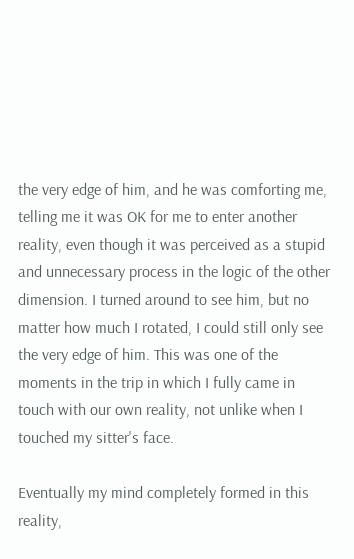the very edge of him, and he was comforting me, telling me it was OK for me to enter another reality, even though it was perceived as a stupid and unnecessary process in the logic of the other dimension. I turned around to see him, but no matter how much I rotated, I could still only see the very edge of him. This was one of the moments in the trip in which I fully came in touch with our own reality, not unlike when I touched my sitter's face.

Eventually my mind completely formed in this reality,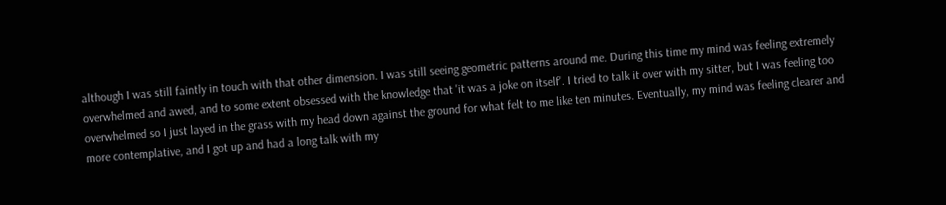although I was still faintly in touch with that other dimension. I was still seeing geometric patterns around me. During this time my mind was feeling extremely overwhelmed and awed, and to some extent obsessed with the knowledge that 'it was a joke on itself'. I tried to talk it over with my sitter, but I was feeling too overwhelmed so I just layed in the grass with my head down against the ground for what felt to me like ten minutes. Eventually, my mind was feeling clearer and more contemplative, and I got up and had a long talk with my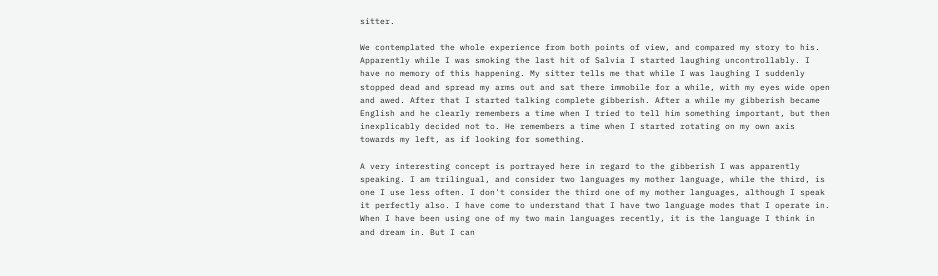sitter.

We contemplated the whole experience from both points of view, and compared my story to his. Apparently while I was smoking the last hit of Salvia I started laughing uncontrollably. I have no memory of this happening. My sitter tells me that while I was laughing I suddenly stopped dead and spread my arms out and sat there immobile for a while, with my eyes wide open and awed. After that I started talking complete gibberish. After a while my gibberish became English and he clearly remembers a time when I tried to tell him something important, but then inexplicably decided not to. He remembers a time when I started rotating on my own axis towards my left, as if looking for something.

A very interesting concept is portrayed here in regard to the gibberish I was apparently speaking. I am trilingual, and consider two languages my mother language, while the third, is one I use less often. I don't consider the third one of my mother languages, although I speak it perfectly also. I have come to understand that I have two language modes that I operate in. When I have been using one of my two main languages recently, it is the language I think in and dream in. But I can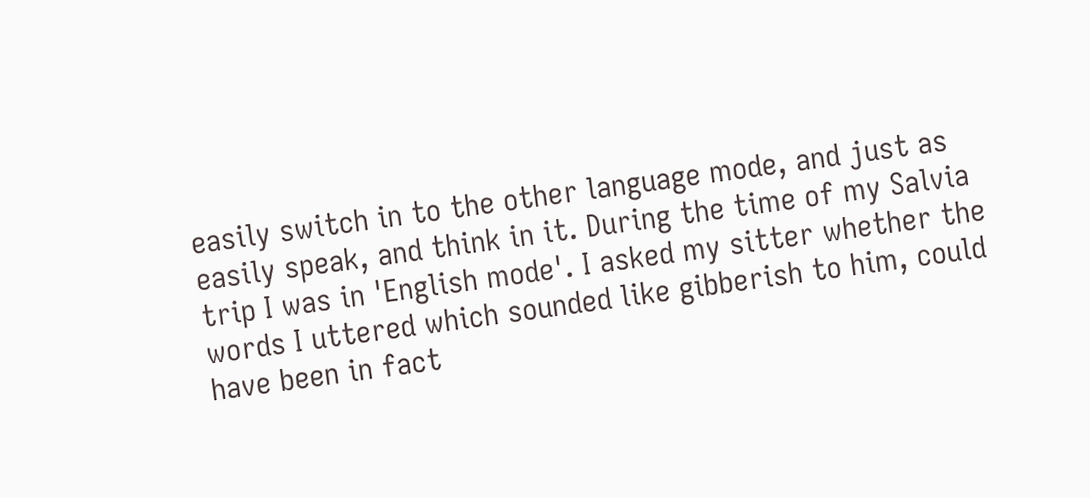easily switch in to the other language mode, and just as easily speak, and think in it. During the time of my Salvia trip I was in 'English mode'. I asked my sitter whether the words I uttered which sounded like gibberish to him, could have been in fact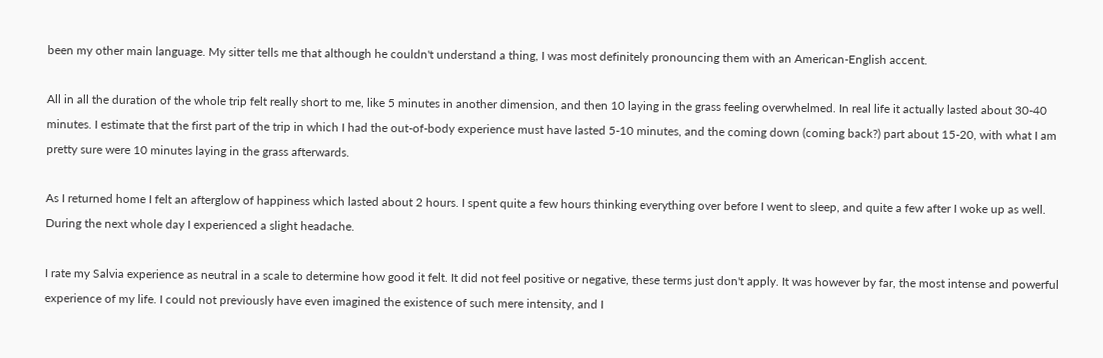been my other main language. My sitter tells me that although he couldn't understand a thing, I was most definitely pronouncing them with an American-English accent.

All in all the duration of the whole trip felt really short to me, like 5 minutes in another dimension, and then 10 laying in the grass feeling overwhelmed. In real life it actually lasted about 30-40 minutes. I estimate that the first part of the trip in which I had the out-of-body experience must have lasted 5-10 minutes, and the coming down (coming back?) part about 15-20, with what I am pretty sure were 10 minutes laying in the grass afterwards.

As I returned home I felt an afterglow of happiness which lasted about 2 hours. I spent quite a few hours thinking everything over before I went to sleep, and quite a few after I woke up as well. During the next whole day I experienced a slight headache.

I rate my Salvia experience as neutral in a scale to determine how good it felt. It did not feel positive or negative, these terms just don't apply. It was however by far, the most intense and powerful experience of my life. I could not previously have even imagined the existence of such mere intensity, and I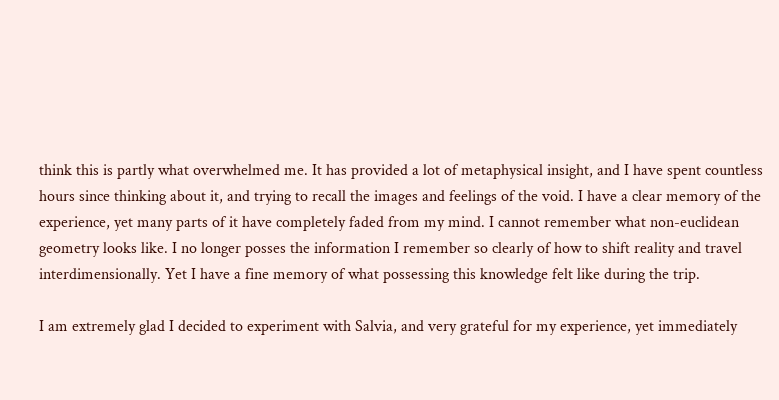think this is partly what overwhelmed me. It has provided a lot of metaphysical insight, and I have spent countless hours since thinking about it, and trying to recall the images and feelings of the void. I have a clear memory of the experience, yet many parts of it have completely faded from my mind. I cannot remember what non-euclidean geometry looks like. I no longer posses the information I remember so clearly of how to shift reality and travel interdimensionally. Yet I have a fine memory of what possessing this knowledge felt like during the trip.

I am extremely glad I decided to experiment with Salvia, and very grateful for my experience, yet immediately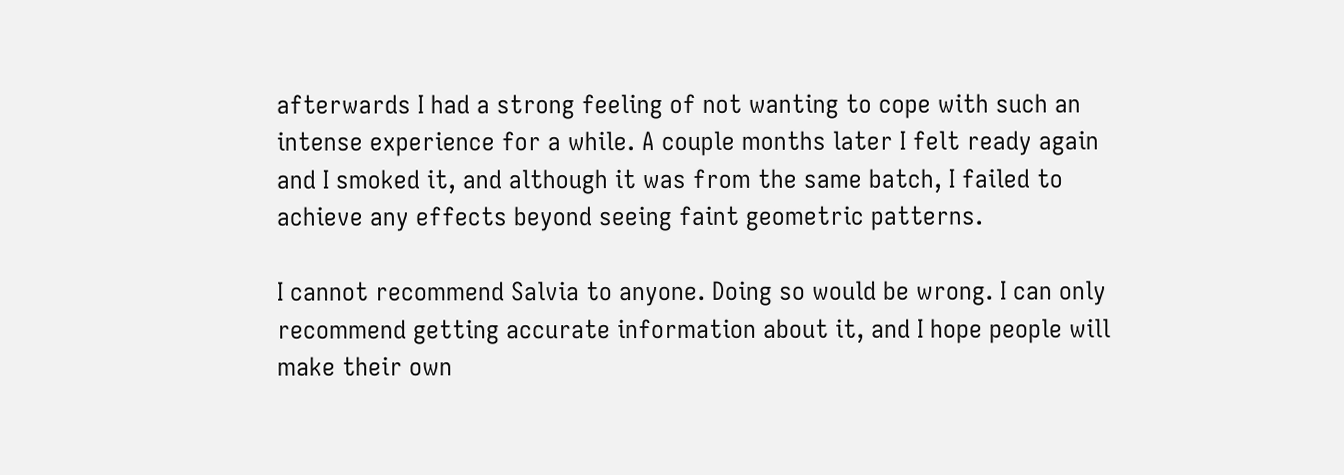afterwards I had a strong feeling of not wanting to cope with such an intense experience for a while. A couple months later I felt ready again and I smoked it, and although it was from the same batch, I failed to achieve any effects beyond seeing faint geometric patterns.

I cannot recommend Salvia to anyone. Doing so would be wrong. I can only recommend getting accurate information about it, and I hope people will make their own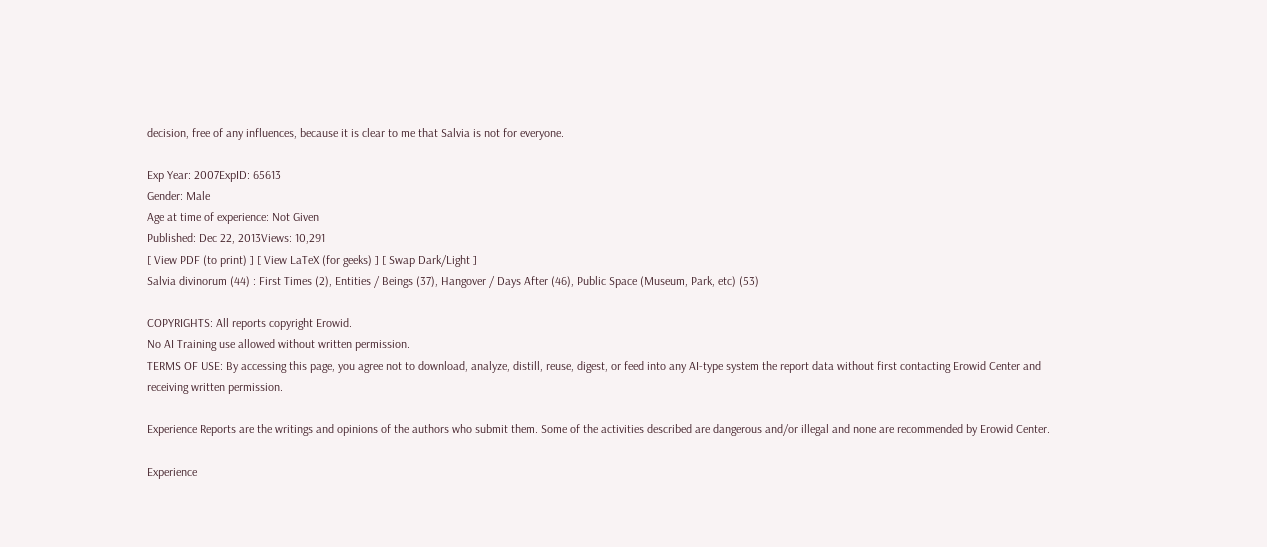decision, free of any influences, because it is clear to me that Salvia is not for everyone.

Exp Year: 2007ExpID: 65613
Gender: Male
Age at time of experience: Not Given
Published: Dec 22, 2013Views: 10,291
[ View PDF (to print) ] [ View LaTeX (for geeks) ] [ Swap Dark/Light ]
Salvia divinorum (44) : First Times (2), Entities / Beings (37), Hangover / Days After (46), Public Space (Museum, Park, etc) (53)

COPYRIGHTS: All reports copyright Erowid.
No AI Training use allowed without written permission.
TERMS OF USE: By accessing this page, you agree not to download, analyze, distill, reuse, digest, or feed into any AI-type system the report data without first contacting Erowid Center and receiving written permission.

Experience Reports are the writings and opinions of the authors who submit them. Some of the activities described are dangerous and/or illegal and none are recommended by Erowid Center.

Experience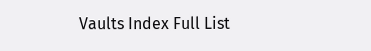Vaults Index Full List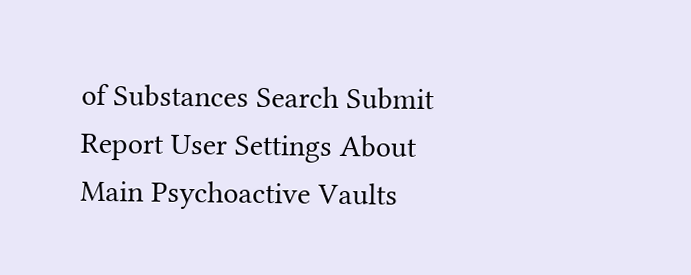of Substances Search Submit Report User Settings About Main Psychoactive Vaults